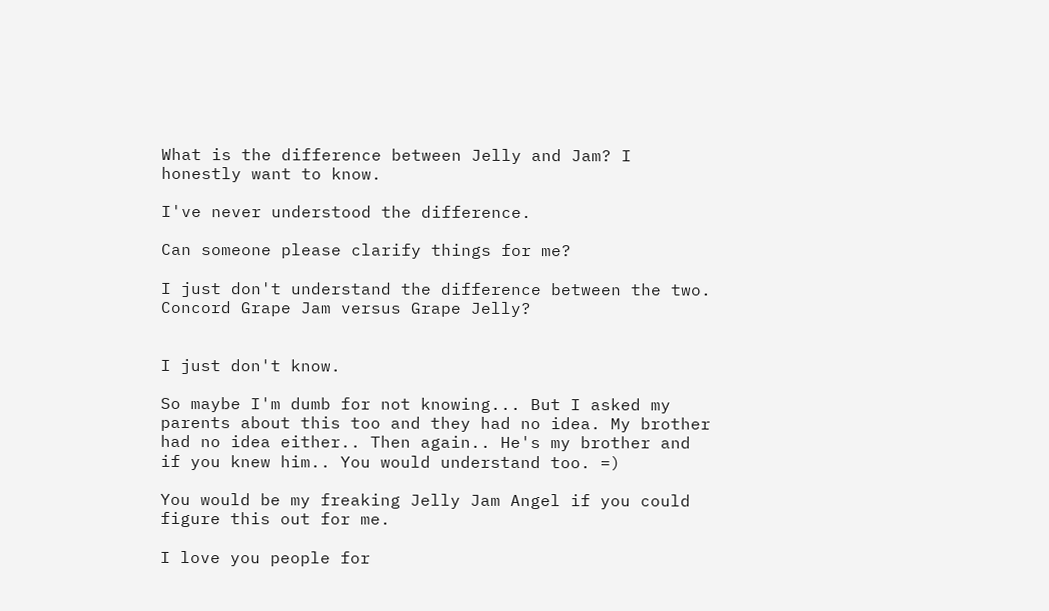What is the difference between Jelly and Jam? I honestly want to know.

I've never understood the difference.

Can someone please clarify things for me?

I just don't understand the difference between the two. Concord Grape Jam versus Grape Jelly?


I just don't know.

So maybe I'm dumb for not knowing... But I asked my parents about this too and they had no idea. My brother had no idea either.. Then again.. He's my brother and if you knew him.. You would understand too. =)

You would be my freaking Jelly Jam Angel if you could figure this out for me.

I love you people for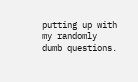putting up with my randomly dumb questions.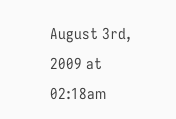August 3rd, 2009 at 02:18am